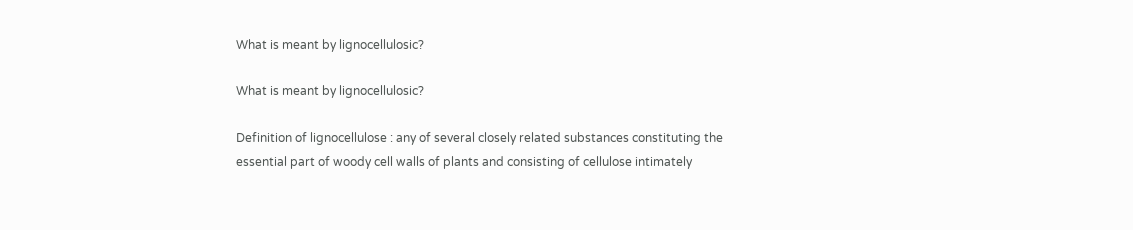What is meant by lignocellulosic?

What is meant by lignocellulosic?

Definition of lignocellulose : any of several closely related substances constituting the essential part of woody cell walls of plants and consisting of cellulose intimately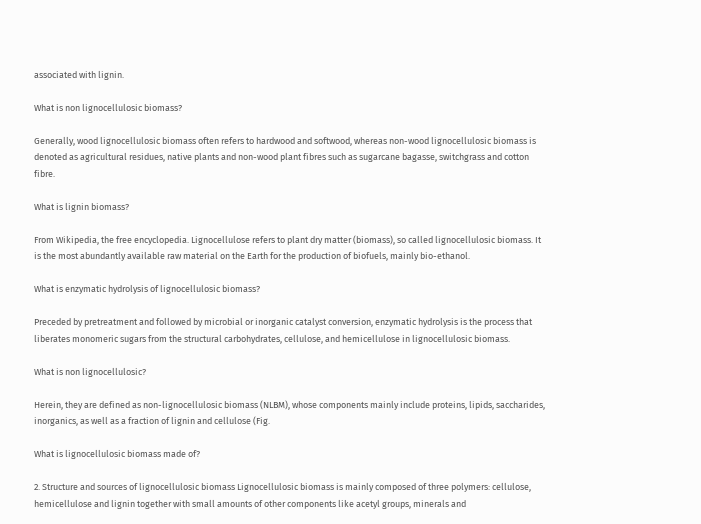associated with lignin.

What is non lignocellulosic biomass?

Generally, wood lignocellulosic biomass often refers to hardwood and softwood, whereas non-wood lignocellulosic biomass is denoted as agricultural residues, native plants and non-wood plant fibres such as sugarcane bagasse, switchgrass and cotton fibre.

What is lignin biomass?

From Wikipedia, the free encyclopedia. Lignocellulose refers to plant dry matter (biomass), so called lignocellulosic biomass. It is the most abundantly available raw material on the Earth for the production of biofuels, mainly bio-ethanol.

What is enzymatic hydrolysis of lignocellulosic biomass?

Preceded by pretreatment and followed by microbial or inorganic catalyst conversion, enzymatic hydrolysis is the process that liberates monomeric sugars from the structural carbohydrates, cellulose, and hemicellulose in lignocellulosic biomass.

What is non lignocellulosic?

Herein, they are defined as non-lignocellulosic biomass (NLBM), whose components mainly include proteins, lipids, saccharides, inorganics, as well as a fraction of lignin and cellulose (Fig.

What is lignocellulosic biomass made of?

2. Structure and sources of lignocellulosic biomass Lignocellulosic biomass is mainly composed of three polymers: cellulose, hemicellulose and lignin together with small amounts of other components like acetyl groups, minerals and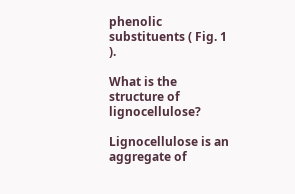phenolic substituents ( Fig. 1 ).

What is the structure of lignocellulose?

Lignocellulose is an aggregate of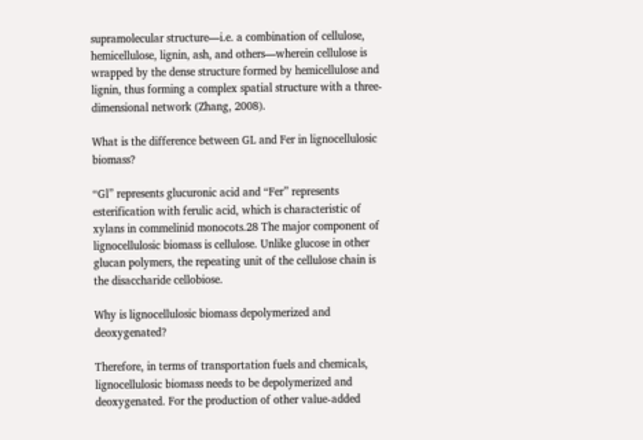supramolecular structure—i.e. a combination of cellulose, hemicellulose, lignin, ash, and others—wherein cellulose is wrapped by the dense structure formed by hemicellulose and lignin, thus forming a complex spatial structure with a three-dimensional network (Zhang, 2008).

What is the difference between GL and Fer in lignocellulosic biomass?

“Gl” represents glucuronic acid and “Fer” represents esterification with ferulic acid, which is characteristic of xylans in commelinid monocots.28 The major component of lignocellulosic biomass is cellulose. Unlike glucose in other glucan polymers, the repeating unit of the cellulose chain is the disaccharide cellobiose.

Why is lignocellulosic biomass depolymerized and deoxygenated?

Therefore, in terms of transportation fuels and chemicals, lignocellulosic biomass needs to be depolymerized and deoxygenated. For the production of other value-added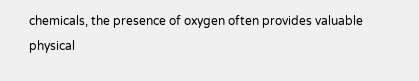chemicals, the presence of oxygen often provides valuable physical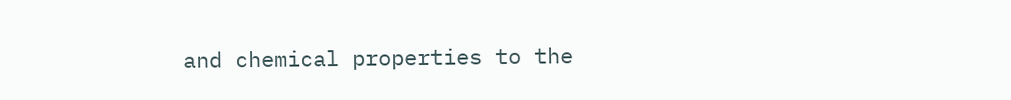and chemical properties to the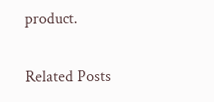product.

Related Posts